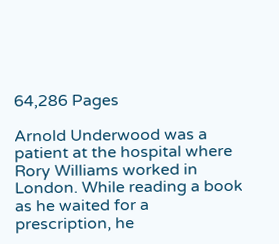64,286 Pages

Arnold Underwood was a patient at the hospital where Rory Williams worked in London. While reading a book as he waited for a prescription, he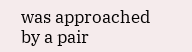was approached by a pair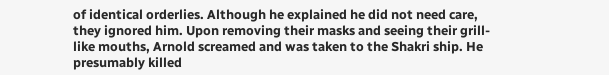of identical orderlies. Although he explained he did not need care, they ignored him. Upon removing their masks and seeing their grill-like mouths, Arnold screamed and was taken to the Shakri ship. He presumably killed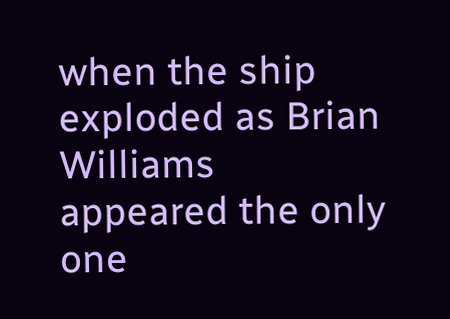when the ship exploded as Brian Williams appeared the only one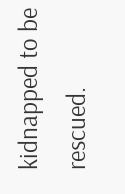kidnapped to be rescued.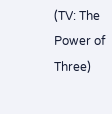(TV: The Power of Three)